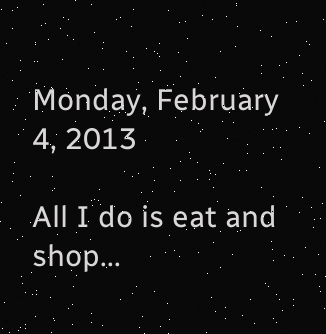Monday, February 4, 2013

All I do is eat and shop...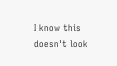I know this doesn't look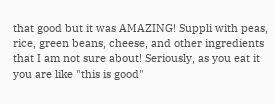that good but it was AMAZING! Suppli with peas, rice, green beans, cheese, and other ingredients that I am not sure about! Seriously, as you eat it you are like "this is good"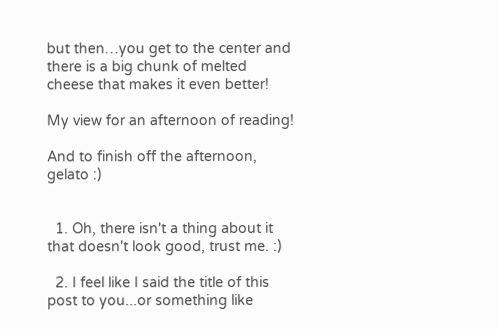but then…you get to the center and there is a big chunk of melted cheese that makes it even better!

My view for an afternoon of reading!

And to finish off the afternoon, gelato :)


  1. Oh, there isn't a thing about it that doesn't look good, trust me. :)

  2. I feel like I said the title of this post to you...or something like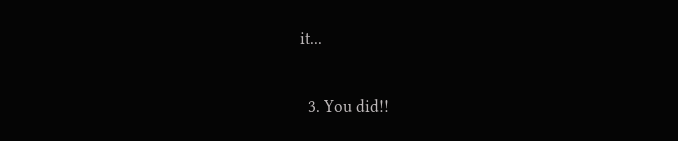it...

  3. You did!!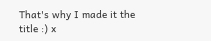That's why I made it the title :) x